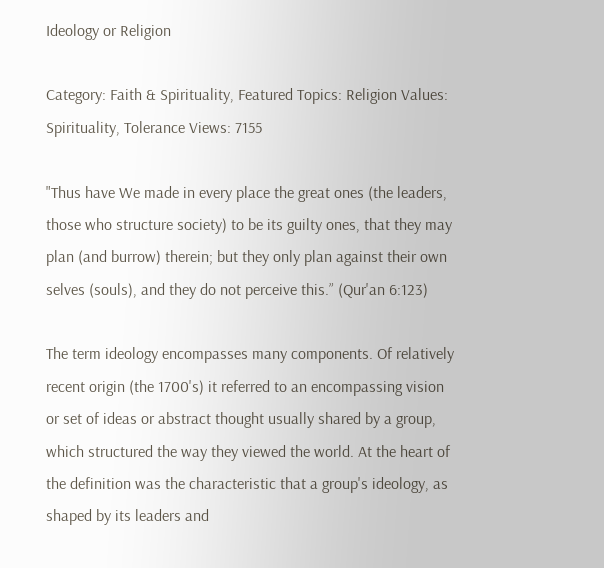Ideology or Religion

Category: Faith & Spirituality, Featured Topics: Religion Values: Spirituality, Tolerance Views: 7155

"Thus have We made in every place the great ones (the leaders, those who structure society) to be its guilty ones, that they may plan (and burrow) therein; but they only plan against their own selves (souls), and they do not perceive this.” (Qur'an 6:123)

The term ideology encompasses many components. Of relatively recent origin (the 1700's) it referred to an encompassing vision or set of ideas or abstract thought usually shared by a group, which structured the way they viewed the world. At the heart of the definition was the characteristic that a group's ideology, as shaped by its leaders and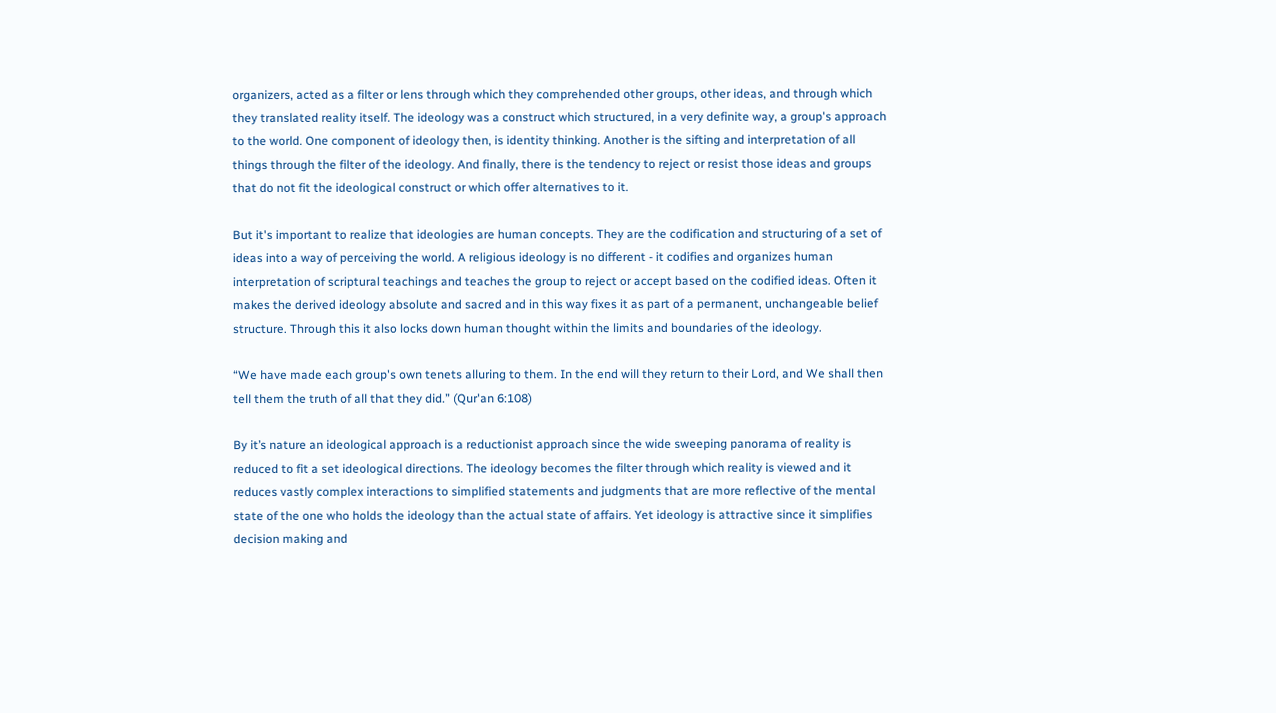organizers, acted as a filter or lens through which they comprehended other groups, other ideas, and through which they translated reality itself. The ideology was a construct which structured, in a very definite way, a group's approach to the world. One component of ideology then, is identity thinking. Another is the sifting and interpretation of all things through the filter of the ideology. And finally, there is the tendency to reject or resist those ideas and groups that do not fit the ideological construct or which offer alternatives to it.

But it's important to realize that ideologies are human concepts. They are the codification and structuring of a set of ideas into a way of perceiving the world. A religious ideology is no different - it codifies and organizes human interpretation of scriptural teachings and teaches the group to reject or accept based on the codified ideas. Often it makes the derived ideology absolute and sacred and in this way fixes it as part of a permanent, unchangeable belief structure. Through this it also locks down human thought within the limits and boundaries of the ideology.

“We have made each group's own tenets alluring to them. In the end will they return to their Lord, and We shall then tell them the truth of all that they did.” (Qur'an 6:108)

By it’s nature an ideological approach is a reductionist approach since the wide sweeping panorama of reality is reduced to fit a set ideological directions. The ideology becomes the filter through which reality is viewed and it reduces vastly complex interactions to simplified statements and judgments that are more reflective of the mental state of the one who holds the ideology than the actual state of affairs. Yet ideology is attractive since it simplifies decision making and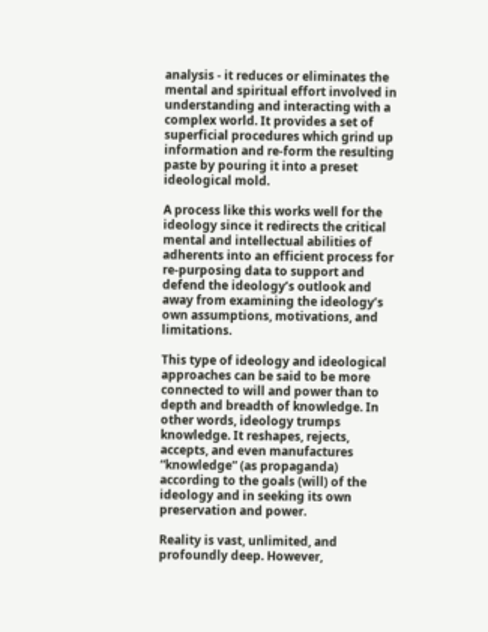analysis - it reduces or eliminates the mental and spiritual effort involved in understanding and interacting with a complex world. It provides a set of superficial procedures which grind up information and re-form the resulting paste by pouring it into a preset ideological mold.

A process like this works well for the ideology since it redirects the critical mental and intellectual abilities of adherents into an efficient process for re-purposing data to support and defend the ideology’s outlook and away from examining the ideology’s own assumptions, motivations, and limitations.

This type of ideology and ideological approaches can be said to be more connected to will and power than to depth and breadth of knowledge. In other words, ideology trumps knowledge. It reshapes, rejects, accepts, and even manufactures “knowledge” (as propaganda) according to the goals (will) of the ideology and in seeking its own preservation and power.

Reality is vast, unlimited, and profoundly deep. However,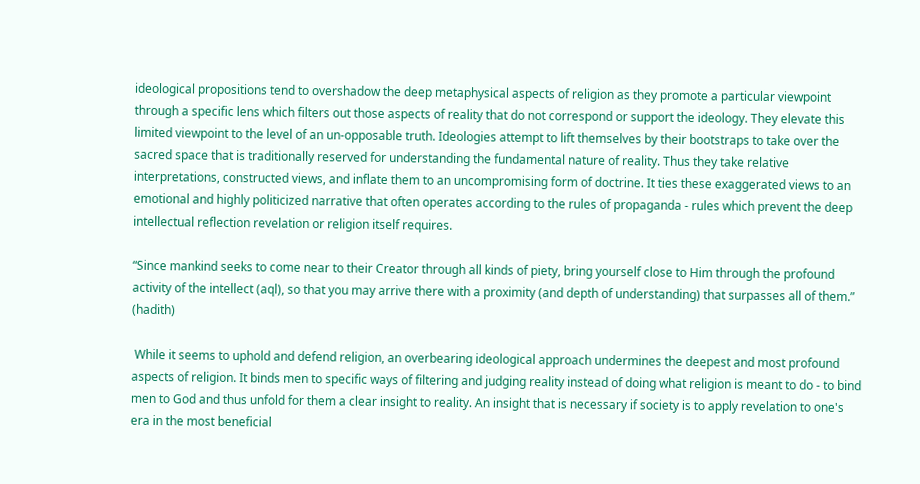ideological propositions tend to overshadow the deep metaphysical aspects of religion as they promote a particular viewpoint through a specific lens which filters out those aspects of reality that do not correspond or support the ideology. They elevate this limited viewpoint to the level of an un-opposable truth. Ideologies attempt to lift themselves by their bootstraps to take over the sacred space that is traditionally reserved for understanding the fundamental nature of reality. Thus they take relative interpretations, constructed views, and inflate them to an uncompromising form of doctrine. It ties these exaggerated views to an emotional and highly politicized narrative that often operates according to the rules of propaganda - rules which prevent the deep intellectual reflection revelation or religion itself requires.

“Since mankind seeks to come near to their Creator through all kinds of piety, bring yourself close to Him through the profound activity of the intellect (aql), so that you may arrive there with a proximity (and depth of understanding) that surpasses all of them.” (hadith)

 While it seems to uphold and defend religion, an overbearing ideological approach undermines the deepest and most profound aspects of religion. It binds men to specific ways of filtering and judging reality instead of doing what religion is meant to do - to bind men to God and thus unfold for them a clear insight to reality. An insight that is necessary if society is to apply revelation to one's era in the most beneficial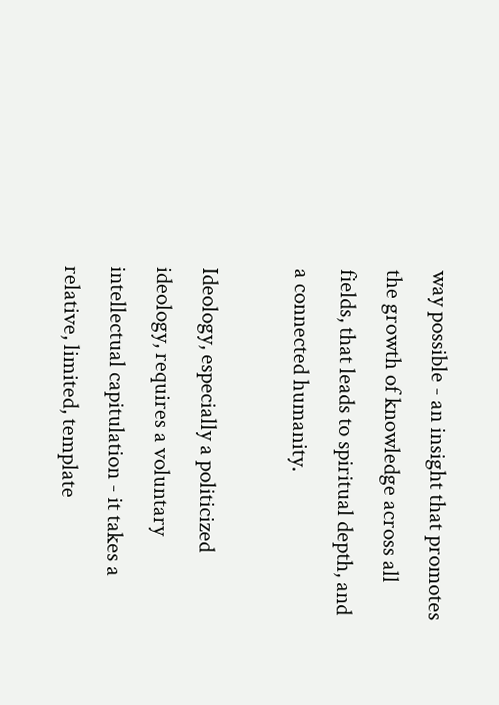way possible - an insight that promotes the growth of knowledge across all fields, that leads to spiritual depth, and a connected humanity.

Ideology, especially a politicized ideology, requires a voluntary intellectual capitulation - it takes a relative, limited, template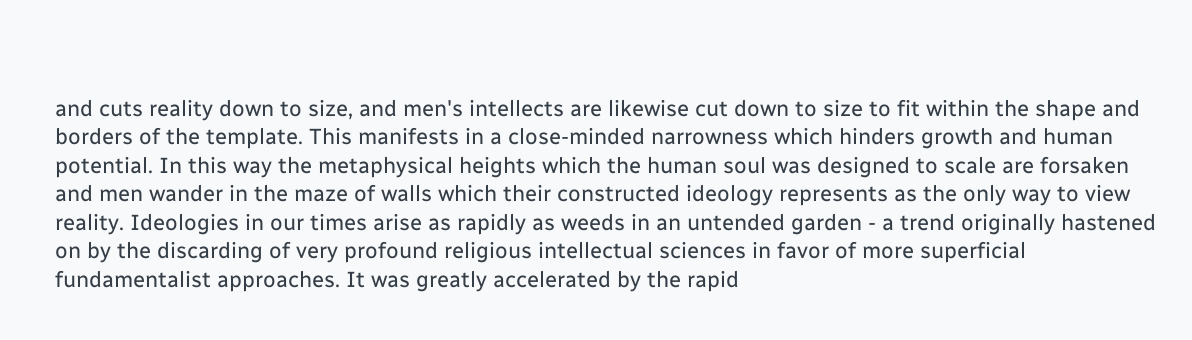and cuts reality down to size, and men's intellects are likewise cut down to size to fit within the shape and borders of the template. This manifests in a close-minded narrowness which hinders growth and human potential. In this way the metaphysical heights which the human soul was designed to scale are forsaken and men wander in the maze of walls which their constructed ideology represents as the only way to view reality. Ideologies in our times arise as rapidly as weeds in an untended garden - a trend originally hastened on by the discarding of very profound religious intellectual sciences in favor of more superficial fundamentalist approaches. It was greatly accelerated by the rapid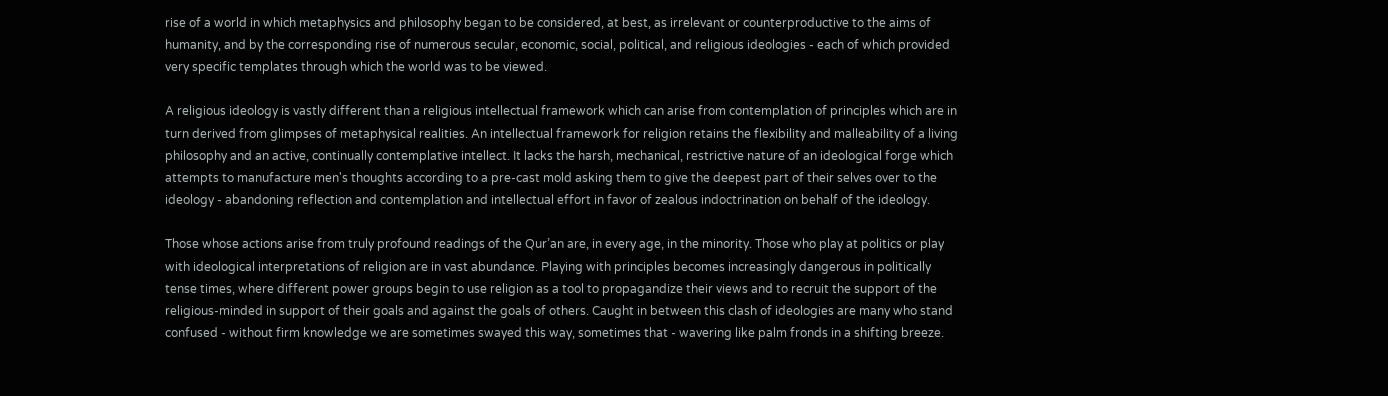rise of a world in which metaphysics and philosophy began to be considered, at best, as irrelevant or counterproductive to the aims of humanity, and by the corresponding rise of numerous secular, economic, social, political, and religious ideologies - each of which provided very specific templates through which the world was to be viewed.

A religious ideology is vastly different than a religious intellectual framework which can arise from contemplation of principles which are in turn derived from glimpses of metaphysical realities. An intellectual framework for religion retains the flexibility and malleability of a living philosophy and an active, continually contemplative intellect. It lacks the harsh, mechanical, restrictive nature of an ideological forge which attempts to manufacture men's thoughts according to a pre-cast mold asking them to give the deepest part of their selves over to the ideology - abandoning reflection and contemplation and intellectual effort in favor of zealous indoctrination on behalf of the ideology.

Those whose actions arise from truly profound readings of the Qur’an are, in every age, in the minority. Those who play at politics or play with ideological interpretations of religion are in vast abundance. Playing with principles becomes increasingly dangerous in politically tense times, where different power groups begin to use religion as a tool to propagandize their views and to recruit the support of the religious-minded in support of their goals and against the goals of others. Caught in between this clash of ideologies are many who stand confused - without firm knowledge we are sometimes swayed this way, sometimes that - wavering like palm fronds in a shifting breeze.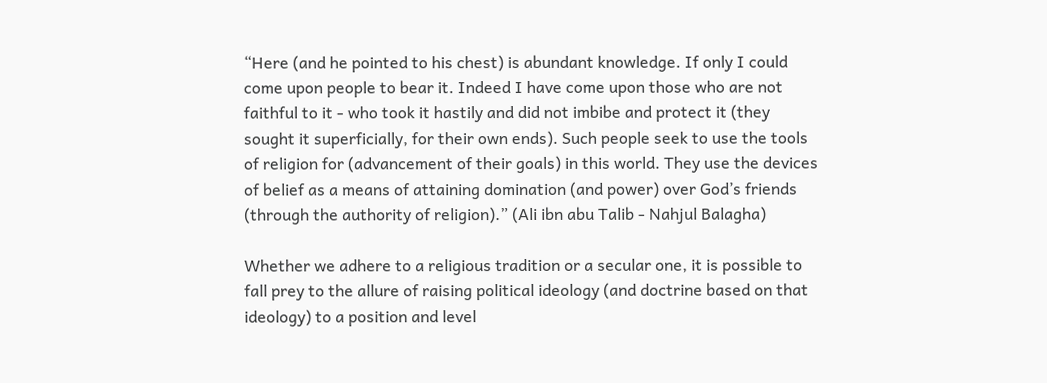“Here (and he pointed to his chest) is abundant knowledge. If only I could come upon people to bear it. Indeed I have come upon those who are not faithful to it - who took it hastily and did not imbibe and protect it (they sought it superficially, for their own ends). Such people seek to use the tools of religion for (advancement of their goals) in this world. They use the devices of belief as a means of attaining domination (and power) over God’s friends (through the authority of religion).” (Ali ibn abu Talib - Nahjul Balagha)

Whether we adhere to a religious tradition or a secular one, it is possible to fall prey to the allure of raising political ideology (and doctrine based on that ideology) to a position and level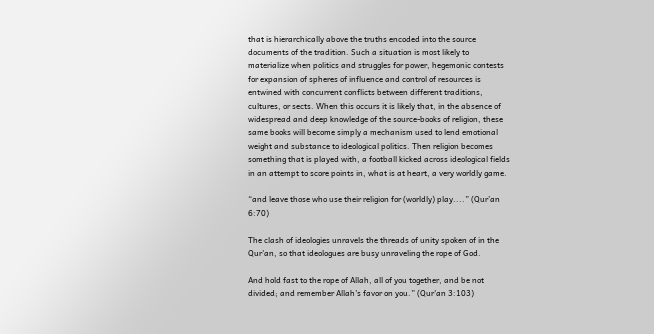that is hierarchically above the truths encoded into the source documents of the tradition. Such a situation is most likely to materialize when politics and struggles for power, hegemonic contests for expansion of spheres of influence and control of resources is entwined with concurrent conflicts between different traditions, cultures, or sects. When this occurs it is likely that, in the absence of widespread and deep knowledge of the source-books of religion, these same books will become simply a mechanism used to lend emotional weight and substance to ideological politics. Then religion becomes something that is played with, a football kicked across ideological fields in an attempt to score points in, what is at heart, a very worldly game.

“and leave those who use their religion for (worldly) play....” (Qur’an 6:70)

The clash of ideologies unravels the threads of unity spoken of in the Qur'an, so that ideologues are busy unraveling the rope of God.

And hold fast to the rope of Allah, all of you together, and be not divided; and remember Allah's favor on you.” (Qur'an 3:103)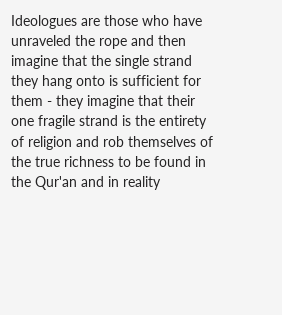Ideologues are those who have unraveled the rope and then imagine that the single strand they hang onto is sufficient for them - they imagine that their one fragile strand is the entirety of religion and rob themselves of the true richness to be found in the Qur'an and in reality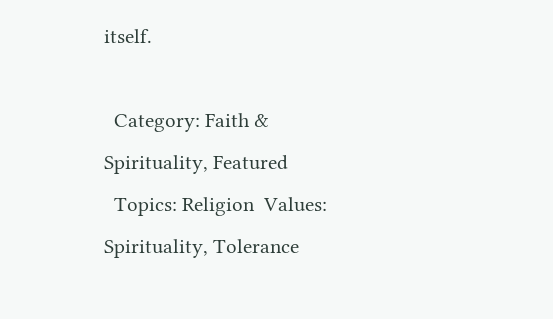itself.

  Category: Faith & Spirituality, Featured
  Topics: Religion  Values: Spirituality, Tolerance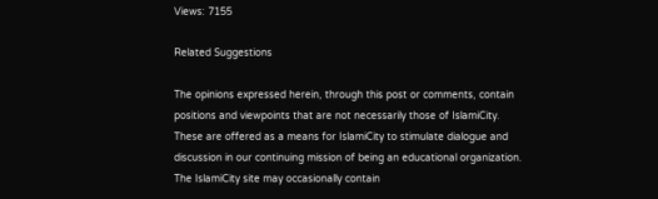Views: 7155

Related Suggestions

The opinions expressed herein, through this post or comments, contain positions and viewpoints that are not necessarily those of IslamiCity. These are offered as a means for IslamiCity to stimulate dialogue and discussion in our continuing mission of being an educational organization. The IslamiCity site may occasionally contain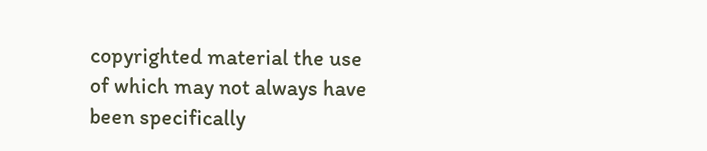copyrighted material the use of which may not always have been specifically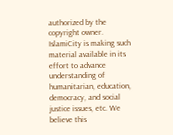authorized by the copyright owner. IslamiCity is making such material available in its effort to advance understanding of humanitarian, education, democracy, and social justice issues, etc. We believe this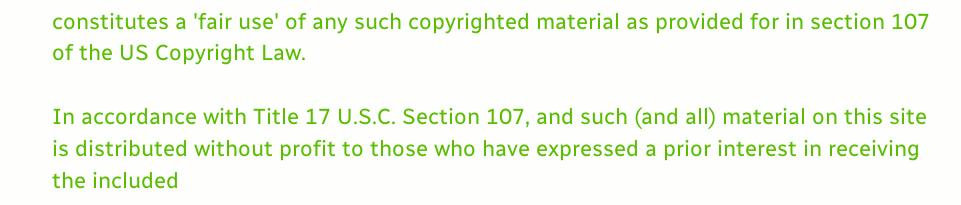constitutes a 'fair use' of any such copyrighted material as provided for in section 107 of the US Copyright Law.

In accordance with Title 17 U.S.C. Section 107, and such (and all) material on this site is distributed without profit to those who have expressed a prior interest in receiving the included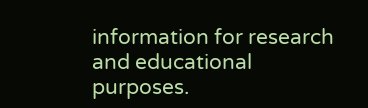information for research and educational purposes.